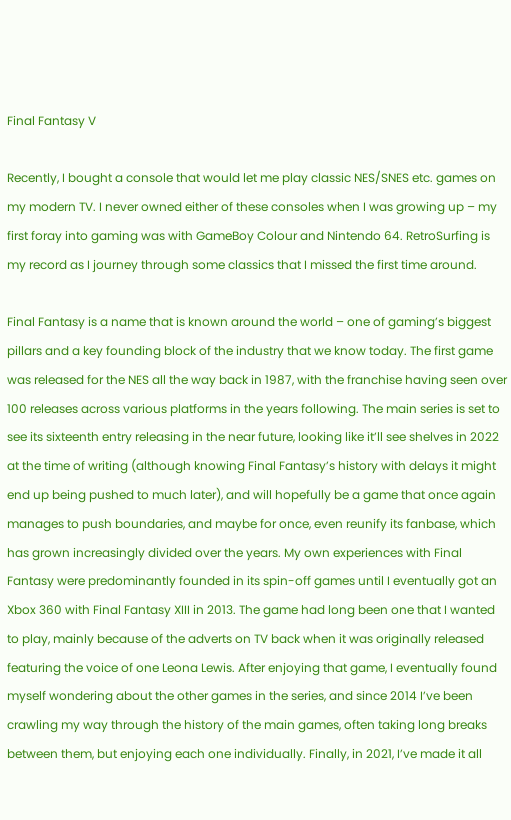Final Fantasy V

Recently, I bought a console that would let me play classic NES/SNES etc. games on my modern TV. I never owned either of these consoles when I was growing up – my first foray into gaming was with GameBoy Colour and Nintendo 64. RetroSurfing is my record as I journey through some classics that I missed the first time around.

Final Fantasy is a name that is known around the world – one of gaming’s biggest pillars and a key founding block of the industry that we know today. The first game was released for the NES all the way back in 1987, with the franchise having seen over 100 releases across various platforms in the years following. The main series is set to see its sixteenth entry releasing in the near future, looking like it’ll see shelves in 2022 at the time of writing (although knowing Final Fantasy’s history with delays it might end up being pushed to much later), and will hopefully be a game that once again manages to push boundaries, and maybe for once, even reunify its fanbase, which has grown increasingly divided over the years. My own experiences with Final Fantasy were predominantly founded in its spin-off games until I eventually got an Xbox 360 with Final Fantasy XIII in 2013. The game had long been one that I wanted to play, mainly because of the adverts on TV back when it was originally released featuring the voice of one Leona Lewis. After enjoying that game, I eventually found myself wondering about the other games in the series, and since 2014 I’ve been crawling my way through the history of the main games, often taking long breaks between them, but enjoying each one individually. Finally, in 2021, I’ve made it all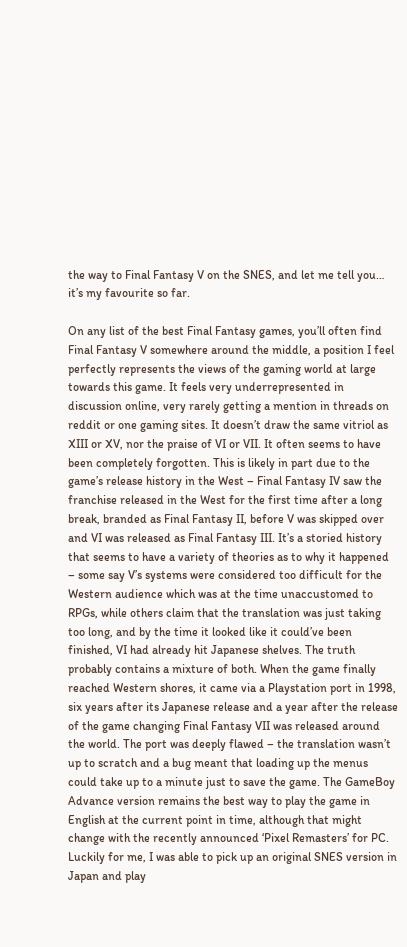the way to Final Fantasy V on the SNES, and let me tell you… it’s my favourite so far.

On any list of the best Final Fantasy games, you’ll often find Final Fantasy V somewhere around the middle, a position I feel perfectly represents the views of the gaming world at large towards this game. It feels very underrepresented in discussion online, very rarely getting a mention in threads on reddit or one gaming sites. It doesn’t draw the same vitriol as XIII or XV, nor the praise of VI or VII. It often seems to have been completely forgotten. This is likely in part due to the game’s release history in the West – Final Fantasy IV saw the franchise released in the West for the first time after a long break, branded as Final Fantasy II, before V was skipped over and VI was released as Final Fantasy III. It’s a storied history that seems to have a variety of theories as to why it happened – some say V’s systems were considered too difficult for the Western audience which was at the time unaccustomed to RPGs, while others claim that the translation was just taking too long, and by the time it looked like it could’ve been finished, VI had already hit Japanese shelves. The truth probably contains a mixture of both. When the game finally reached Western shores, it came via a Playstation port in 1998, six years after its Japanese release and a year after the release of the game changing Final Fantasy VII was released around the world. The port was deeply flawed – the translation wasn’t up to scratch and a bug meant that loading up the menus could take up to a minute just to save the game. The GameBoy Advance version remains the best way to play the game in English at the current point in time, although that might change with the recently announced ‘Pixel Remasters’ for PC. Luckily for me, I was able to pick up an original SNES version in Japan and play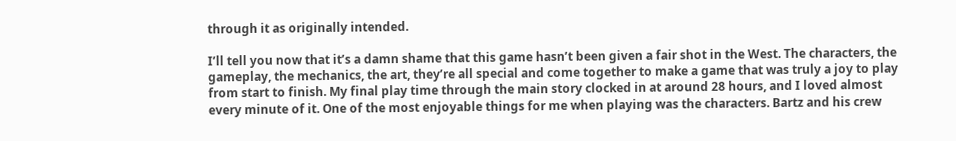through it as originally intended.

I’ll tell you now that it’s a damn shame that this game hasn’t been given a fair shot in the West. The characters, the gameplay, the mechanics, the art, they’re all special and come together to make a game that was truly a joy to play from start to finish. My final play time through the main story clocked in at around 28 hours, and I loved almost every minute of it. One of the most enjoyable things for me when playing was the characters. Bartz and his crew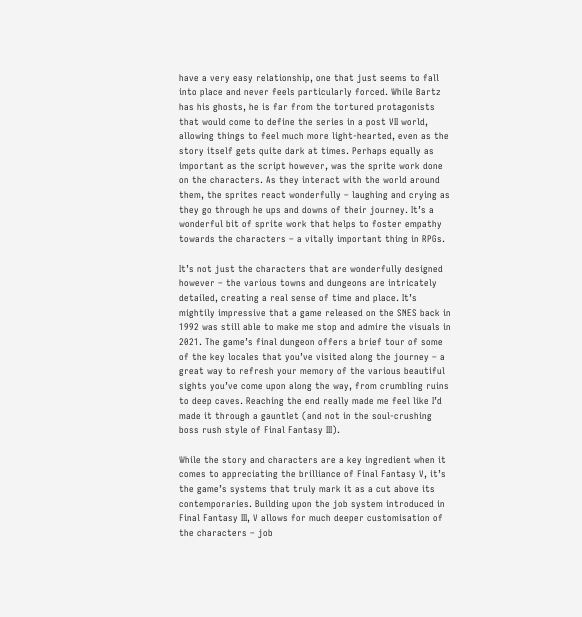have a very easy relationship, one that just seems to fall into place and never feels particularly forced. While Bartz has his ghosts, he is far from the tortured protagonists that would come to define the series in a post VII world, allowing things to feel much more light-hearted, even as the story itself gets quite dark at times. Perhaps equally as important as the script however, was the sprite work done on the characters. As they interact with the world around them, the sprites react wonderfully – laughing and crying as they go through he ups and downs of their journey. It’s a wonderful bit of sprite work that helps to foster empathy towards the characters – a vitally important thing in RPGs.

It’s not just the characters that are wonderfully designed however – the various towns and dungeons are intricately detailed, creating a real sense of time and place. It’s mightily impressive that a game released on the SNES back in 1992 was still able to make me stop and admire the visuals in 2021. The game’s final dungeon offers a brief tour of some of the key locales that you’ve visited along the journey – a great way to refresh your memory of the various beautiful sights you’ve come upon along the way, from crumbling ruins to deep caves. Reaching the end really made me feel like I’d made it through a gauntlet (and not in the soul-crushing boss rush style of Final Fantasy III).

While the story and characters are a key ingredient when it comes to appreciating the brilliance of Final Fantasy V, it’s the game’s systems that truly mark it as a cut above its contemporaries. Building upon the job system introduced in Final Fantasy III, V allows for much deeper customisation of the characters – job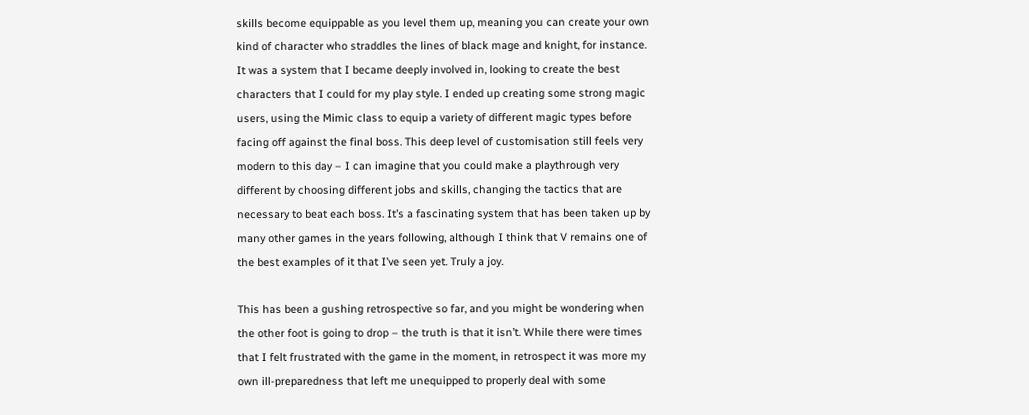skills become equippable as you level them up, meaning you can create your own kind of character who straddles the lines of black mage and knight, for instance. It was a system that I became deeply involved in, looking to create the best characters that I could for my play style. I ended up creating some strong magic users, using the Mimic class to equip a variety of different magic types before facing off against the final boss. This deep level of customisation still feels very modern to this day – I can imagine that you could make a playthrough very different by choosing different jobs and skills, changing the tactics that are necessary to beat each boss. It’s a fascinating system that has been taken up by many other games in the years following, although I think that V remains one of the best examples of it that I’ve seen yet. Truly a joy.

This has been a gushing retrospective so far, and you might be wondering when the other foot is going to drop – the truth is that it isn’t. While there were times that I felt frustrated with the game in the moment, in retrospect it was more my own ill-preparedness that left me unequipped to properly deal with some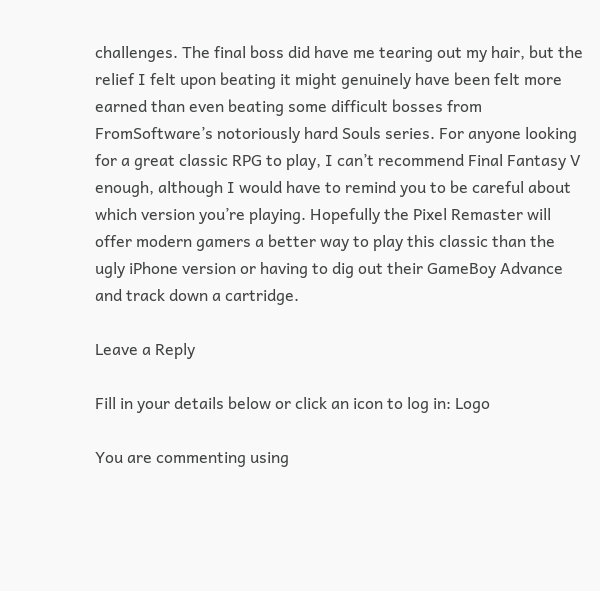challenges. The final boss did have me tearing out my hair, but the relief I felt upon beating it might genuinely have been felt more earned than even beating some difficult bosses from FromSoftware’s notoriously hard Souls series. For anyone looking for a great classic RPG to play, I can’t recommend Final Fantasy V enough, although I would have to remind you to be careful about which version you’re playing. Hopefully the Pixel Remaster will offer modern gamers a better way to play this classic than the ugly iPhone version or having to dig out their GameBoy Advance and track down a cartridge.

Leave a Reply

Fill in your details below or click an icon to log in: Logo

You are commenting using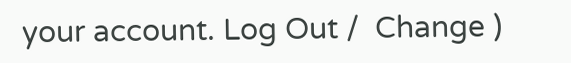your account. Log Out /  Change )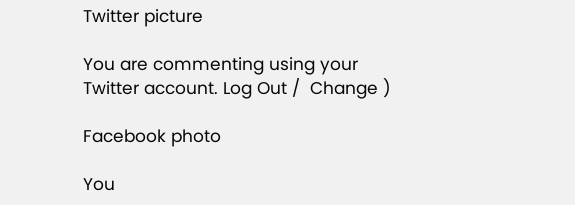Twitter picture

You are commenting using your Twitter account. Log Out /  Change )

Facebook photo

You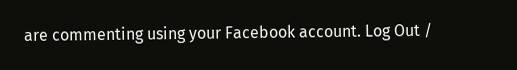are commenting using your Facebook account. Log Out /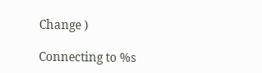Change )

Connecting to %s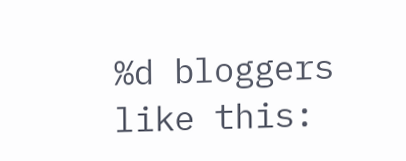%d bloggers like this: